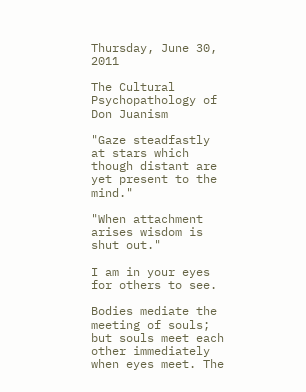Thursday, June 30, 2011

The Cultural Psychopathology of Don Juanism

"Gaze steadfastly at stars which though distant are yet present to the mind."

"When attachment arises wisdom is shut out."

I am in your eyes for others to see.

Bodies mediate the meeting of souls; but souls meet each other immediately when eyes meet. The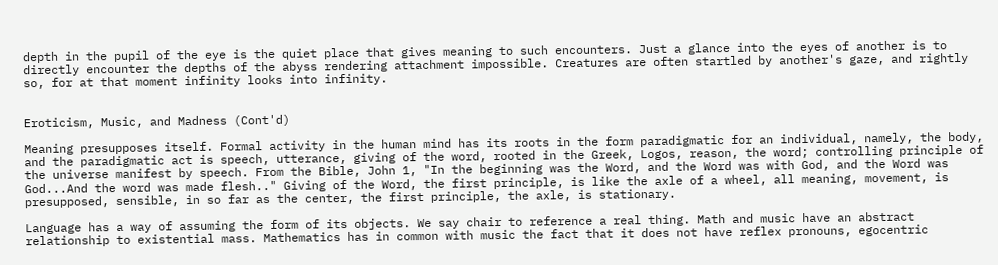depth in the pupil of the eye is the quiet place that gives meaning to such encounters. Just a glance into the eyes of another is to directly encounter the depths of the abyss rendering attachment impossible. Creatures are often startled by another's gaze, and rightly so, for at that moment infinity looks into infinity.


Eroticism, Music, and Madness (Cont'd)

Meaning presupposes itself. Formal activity in the human mind has its roots in the form paradigmatic for an individual, namely, the body, and the paradigmatic act is speech, utterance, giving of the word, rooted in the Greek, Logos, reason, the word; controlling principle of the universe manifest by speech. From the Bible, John 1, "In the beginning was the Word, and the Word was with God, and the Word was God...And the word was made flesh.." Giving of the Word, the first principle, is like the axle of a wheel, all meaning, movement, is presupposed, sensible, in so far as the center, the first principle, the axle, is stationary.

Language has a way of assuming the form of its objects. We say chair to reference a real thing. Math and music have an abstract relationship to existential mass. Mathematics has in common with music the fact that it does not have reflex pronouns, egocentric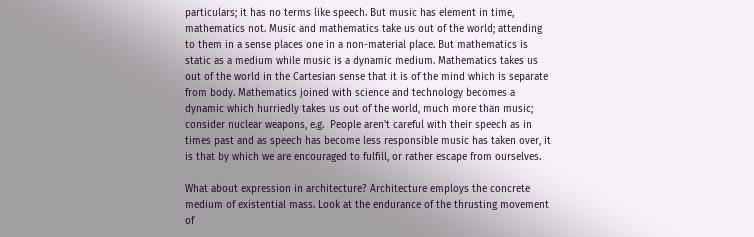particulars; it has no terms like speech. But music has element in time, mathematics not. Music and mathematics take us out of the world; attending to them in a sense places one in a non-material place. But mathematics is static as a medium while music is a dynamic medium. Mathematics takes us out of the world in the Cartesian sense that it is of the mind which is separate from body. Mathematics joined with science and technology becomes a dynamic which hurriedly takes us out of the world, much more than music; consider nuclear weapons, e.g.  People aren't careful with their speech as in times past and as speech has become less responsible music has taken over, it is that by which we are encouraged to fulfill, or rather escape from ourselves.

What about expression in architecture? Architecture employs the concrete medium of existential mass. Look at the endurance of the thrusting movement of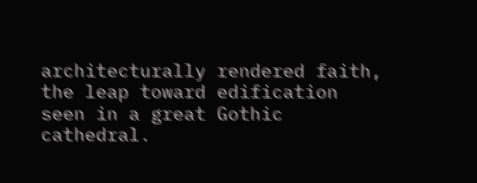architecturally rendered faith, the leap toward edification seen in a great Gothic cathedral.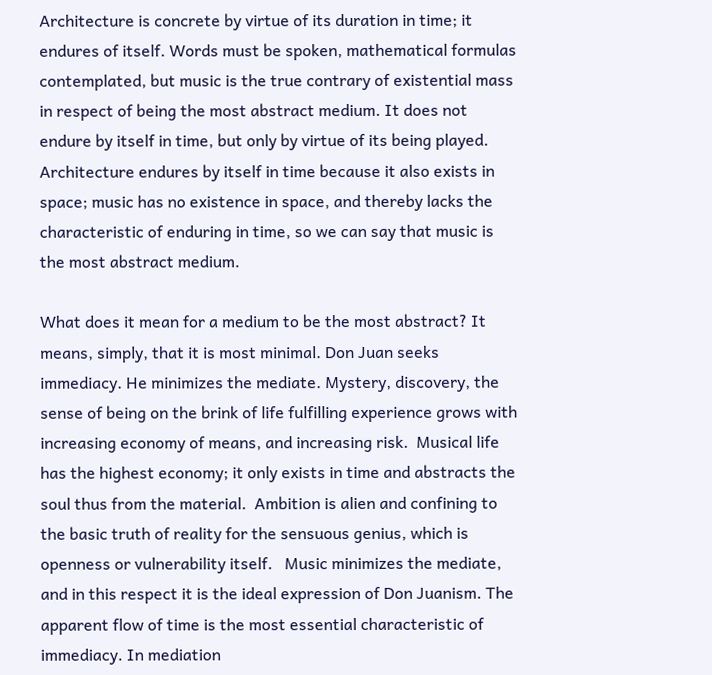Architecture is concrete by virtue of its duration in time; it endures of itself. Words must be spoken, mathematical formulas contemplated, but music is the true contrary of existential mass in respect of being the most abstract medium. It does not endure by itself in time, but only by virtue of its being played. Architecture endures by itself in time because it also exists in space; music has no existence in space, and thereby lacks the characteristic of enduring in time, so we can say that music is the most abstract medium.

What does it mean for a medium to be the most abstract? It means, simply, that it is most minimal. Don Juan seeks immediacy. He minimizes the mediate. Mystery, discovery, the sense of being on the brink of life fulfilling experience grows with increasing economy of means, and increasing risk.  Musical life has the highest economy; it only exists in time and abstracts the soul thus from the material.  Ambition is alien and confining to the basic truth of reality for the sensuous genius, which is openness or vulnerability itself.   Music minimizes the mediate, and in this respect it is the ideal expression of Don Juanism. The apparent flow of time is the most essential characteristic of immediacy. In mediation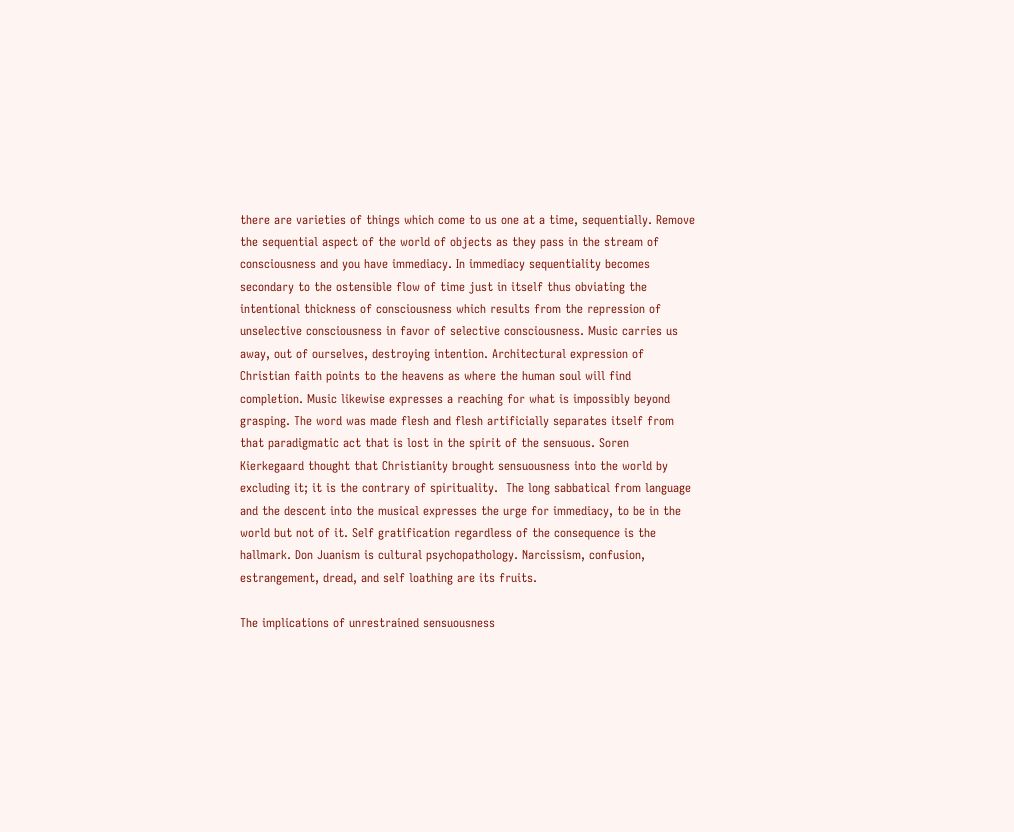there are varieties of things which come to us one at a time, sequentially. Remove the sequential aspect of the world of objects as they pass in the stream of consciousness and you have immediacy. In immediacy sequentiality becomes secondary to the ostensible flow of time just in itself thus obviating the intentional thickness of consciousness which results from the repression of unselective consciousness in favor of selective consciousness. Music carries us away, out of ourselves, destroying intention. Architectural expression of Christian faith points to the heavens as where the human soul will find completion. Music likewise expresses a reaching for what is impossibly beyond grasping. The word was made flesh and flesh artificially separates itself from that paradigmatic act that is lost in the spirit of the sensuous. Soren Kierkegaard thought that Christianity brought sensuousness into the world by excluding it; it is the contrary of spirituality.  The long sabbatical from language and the descent into the musical expresses the urge for immediacy, to be in the world but not of it. Self gratification regardless of the consequence is the hallmark. Don Juanism is cultural psychopathology. Narcissism, confusion, estrangement, dread, and self loathing are its fruits.

The implications of unrestrained sensuousness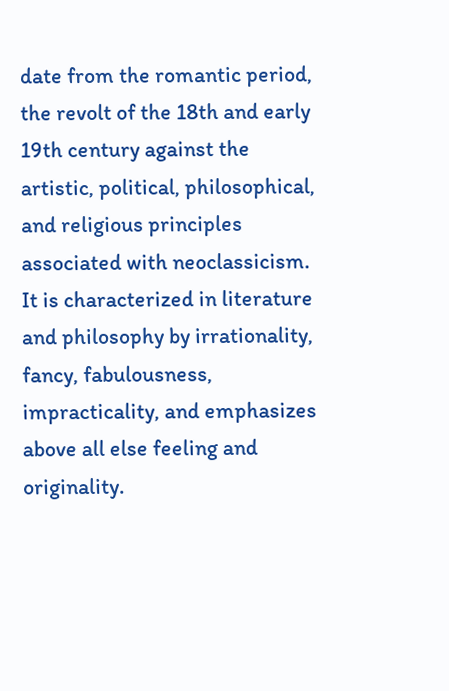date from the romantic period, the revolt of the 18th and early 19th century against the artistic, political, philosophical, and religious principles associated with neoclassicism. It is characterized in literature and philosophy by irrationality, fancy, fabulousness, impracticality, and emphasizes above all else feeling and originality.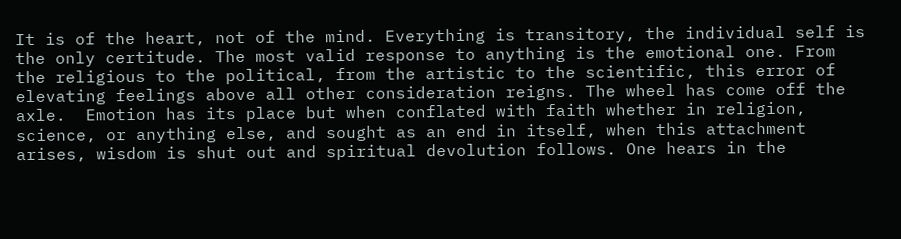It is of the heart, not of the mind. Everything is transitory, the individual self is the only certitude. The most valid response to anything is the emotional one. From the religious to the political, from the artistic to the scientific, this error of elevating feelings above all other consideration reigns. The wheel has come off the axle.  Emotion has its place but when conflated with faith whether in religion, science, or anything else, and sought as an end in itself, when this attachment arises, wisdom is shut out and spiritual devolution follows. One hears in the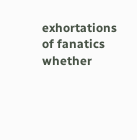exhortations of fanatics whether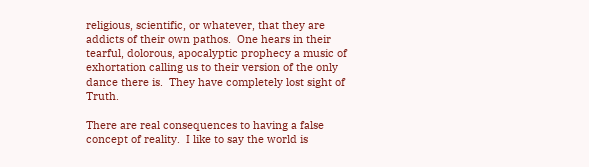religious, scientific, or whatever, that they are addicts of their own pathos.  One hears in their tearful, dolorous, apocalyptic prophecy a music of exhortation calling us to their version of the only dance there is.  They have completely lost sight of Truth.

There are real consequences to having a false concept of reality.  I like to say the world is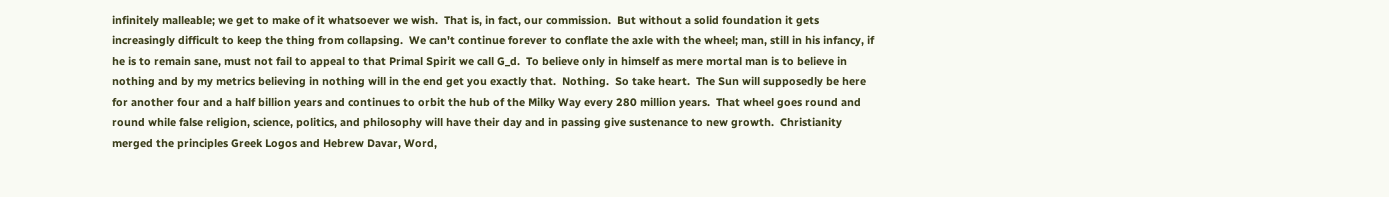infinitely malleable; we get to make of it whatsoever we wish.  That is, in fact, our commission.  But without a solid foundation it gets increasingly difficult to keep the thing from collapsing.  We can't continue forever to conflate the axle with the wheel; man, still in his infancy, if he is to remain sane, must not fail to appeal to that Primal Spirit we call G_d.  To believe only in himself as mere mortal man is to believe in nothing and by my metrics believing in nothing will in the end get you exactly that.  Nothing.  So take heart.  The Sun will supposedly be here for another four and a half billion years and continues to orbit the hub of the Milky Way every 280 million years.  That wheel goes round and round while false religion, science, politics, and philosophy will have their day and in passing give sustenance to new growth.  Christianity merged the principles Greek Logos and Hebrew Davar, Word,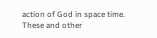action of God in space time.  These and other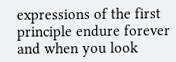expressions of the first principle endure forever and when you look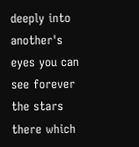deeply into another's eyes you can see forever the stars there which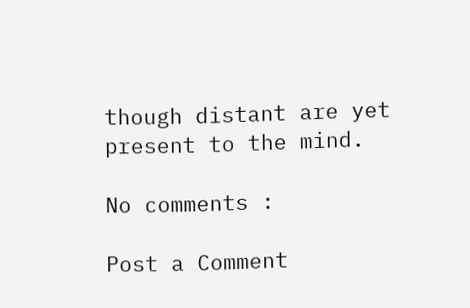though distant are yet present to the mind.

No comments :

Post a Comment